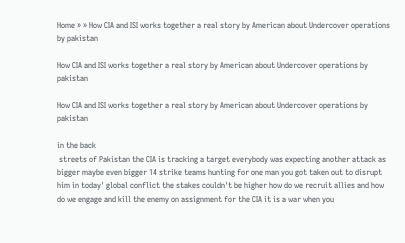Home » » How CIA and ISI works together a real story by American about Undercover operations by pakistan

How CIA and ISI works together a real story by American about Undercover operations by pakistan

How CIA and ISI works together a real story by American about Undercover operations by pakistan

in the back
 streets of Pakistan the CIA is tracking a target everybody was expecting another attack as bigger maybe even bigger 14 strike teams hunting for one man you got taken out to disrupt him in today' global conflict the stakes couldn't be higher how do we recruit allies and how do we engage and kill the enemy on assignment for the CIA it is a war when you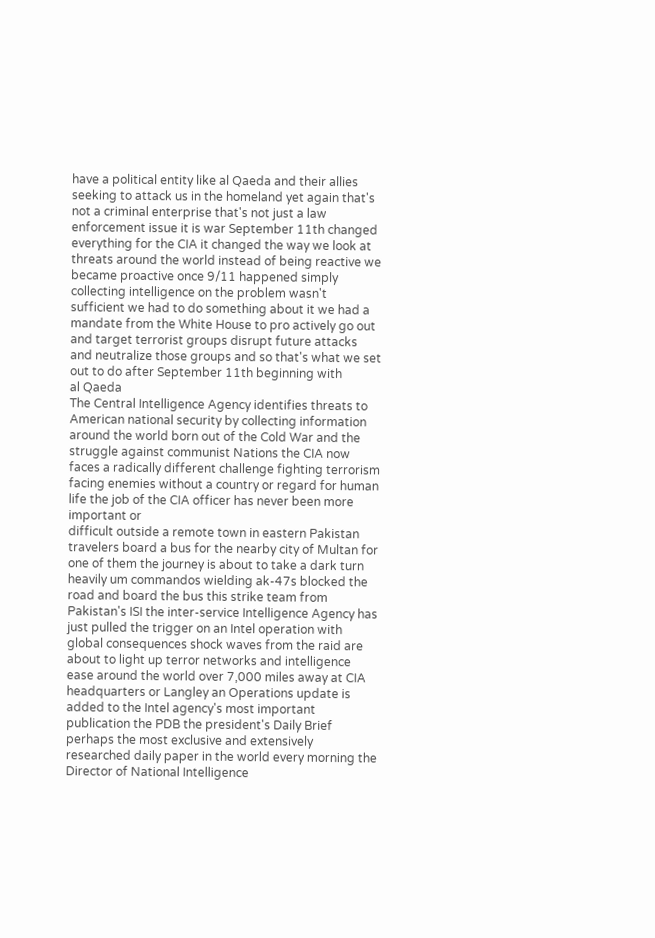have a political entity like al Qaeda and their allies seeking to attack us in the homeland yet again that's not a criminal enterprise that's not just a law enforcement issue it is war September 11th changed everything for the CIA it changed the way we look at threats around the world instead of being reactive we became proactive once 9/11 happened simply collecting intelligence on the problem wasn't sufficient we had to do something about it we had a mandate from the White House to pro actively go out and target terrorist groups disrupt future attacks and neutralize those groups and so that's what we set out to do after September 11th beginning with
al Qaeda
The Central Intelligence Agency identifies threats to American national security by collecting information around the world born out of the Cold War and the struggle against communist Nations the CIA now faces a radically different challenge fighting terrorism facing enemies without a country or regard for human life the job of the CIA officer has never been more important or
difficult outside a remote town in eastern Pakistan travelers board a bus for the nearby city of Multan for one of them the journey is about to take a dark turn heavily um commandos wielding ak-47s blocked the road and board the bus this strike team from Pakistan's ISI the inter-service Intelligence Agency has just pulled the trigger on an Intel operation with global consequences shock waves from the raid are about to light up terror networks and intelligence ease around the world over 7,000 miles away at CIA headquarters or Langley an Operations update is added to the Intel agency's most important publication the PDB the president's Daily Brief perhaps the most exclusive and extensively researched daily paper in the world every morning the Director of National Intelligence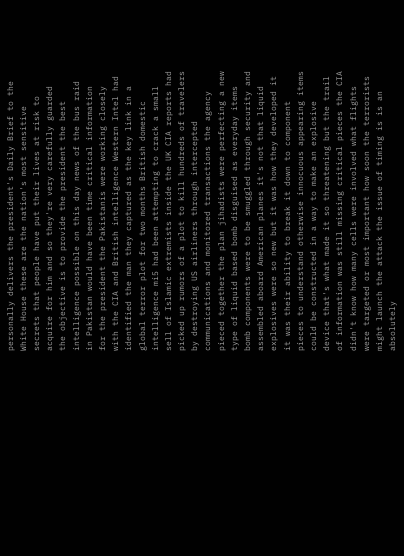personally delivers the president's Daily Brief to the White House these are the nation's most sensitive secrets that people have put their lives at risk to acquire for him and so they're very carefully guarded the objective is to provide the president the best intelligence possible on this day news of the bus raid in Pakistan would have been time critical information for the president the Pakistanis were working closely with the CIA and British intelligence Western Intel had identified the man they captured as the key link in a global terror plot for two months British domestic intelligence mi5 had been attempting to crack a small sell of Islamic extremists inside the UK CIA reports had picked up rumors of a plot to kill hundreds of travelers by destroying US airliners through intercepted communications and monitored transactions the agency pieced together the plan jihadists were perfecting a new type of liquid based bomb disguised as everyday items bomb components were to be smuggled through security and assembled aboard American planes it's not that liquid explosives were so new but it was how they developed it it was their ability to break it down to component pieces to understand otherwise innocuous appearing items could be constructed in a way to make an explosive device that's what made it so threatening but the trail of information was still missing critical pieces the CIA didn't know how many cells were involved what flights were targeted or most important how soon the terrorists might launch the attack the issue of timing is is an absolutely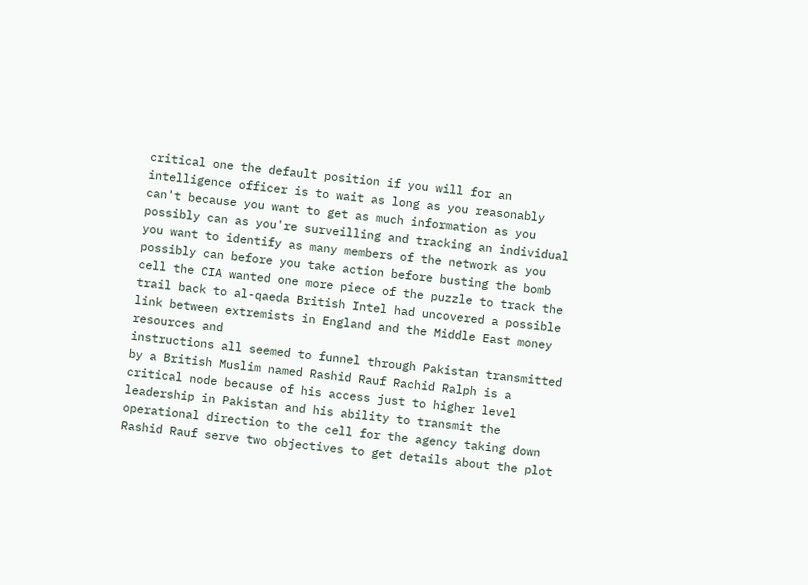critical one the default position if you will for an intelligence officer is to wait as long as you reasonably can't because you want to get as much information as you possibly can as you're surveilling and tracking an individual you want to identify as many members of the network as you possibly can before you take action before busting the bomb cell the CIA wanted one more piece of the puzzle to track the trail back to al-qaeda British Intel had uncovered a possible link between extremists in England and the Middle East money resources and
instructions all seemed to funnel through Pakistan transmitted by a British Muslim named Rashid Rauf Rachid Ralph is a critical node because of his access just to higher level leadership in Pakistan and his ability to transmit the operational direction to the cell for the agency taking down Rashid Rauf serve two objectives to get details about the plot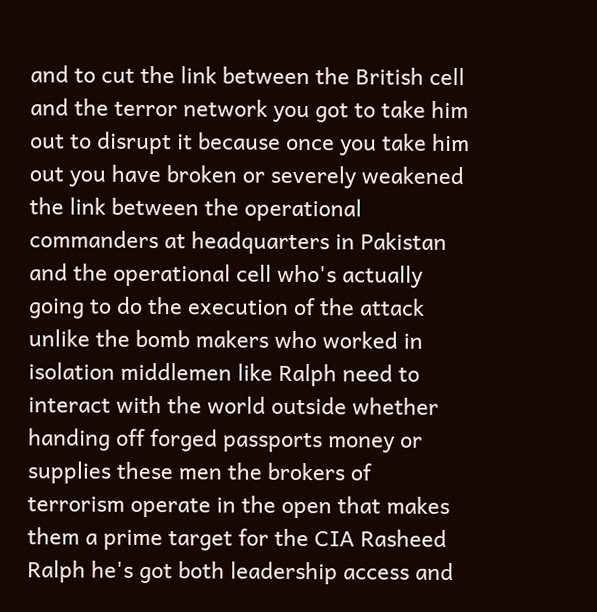and to cut the link between the British cell and the terror network you got to take him out to disrupt it because once you take him out you have broken or severely weakened the link between the operational commanders at headquarters in Pakistan and the operational cell who's actually going to do the execution of the attack unlike the bomb makers who worked in isolation middlemen like Ralph need to interact with the world outside whether handing off forged passports money or supplies these men the brokers of terrorism operate in the open that makes them a prime target for the CIA Rasheed Ralph he's got both leadership access and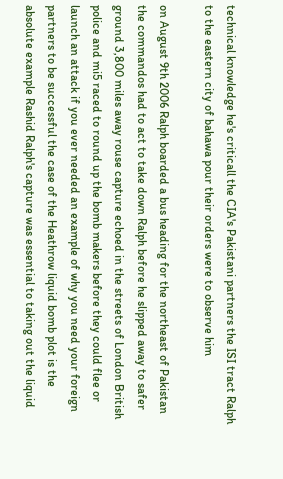technical knowledge he's criticall the CIA's Pakistani partners the ISI tract Ralph to the eastern city of bahawa pour their orders were to observe him

on August 9th 2006 Ralph boarded a bus heading for the northeast of Pakistan the commandos had to act to take down Ralph before he slipped away to safer ground 3,800 miles away rouse capture echoed in the streets of London British police and mi5 raced to round up the bomb makers before they could flee or launch an attack if you ever needed an example of why you need your foreign partners to be successful the case of the Heathrow liquid bomb plot is the absolute example Rashid Ralph's capture was essential to taking out the liquid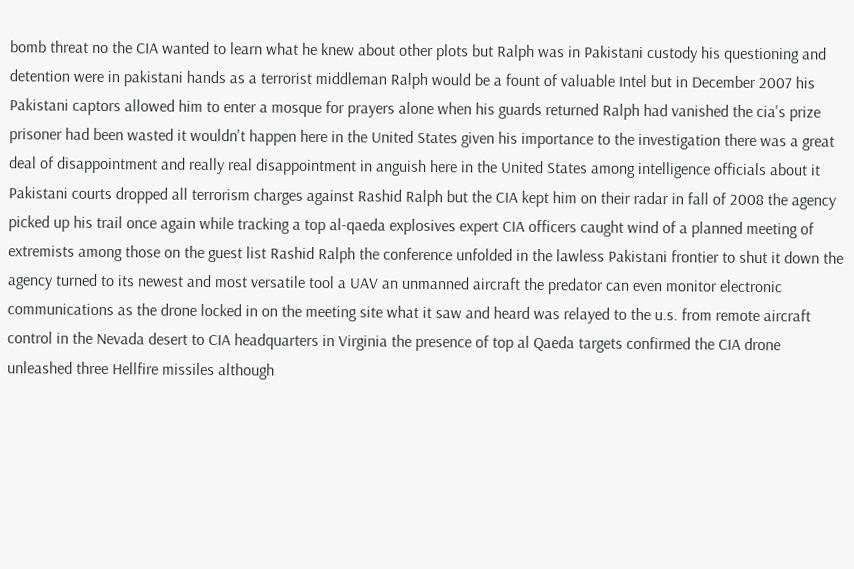bomb threat no the CIA wanted to learn what he knew about other plots but Ralph was in Pakistani custody his questioning and detention were in pakistani hands as a terrorist middleman Ralph would be a fount of valuable Intel but in December 2007 his Pakistani captors allowed him to enter a mosque for prayers alone when his guards returned Ralph had vanished the cia's prize prisoner had been wasted it wouldn't happen here in the United States given his importance to the investigation there was a great deal of disappointment and really real disappointment in anguish here in the United States among intelligence officials about it Pakistani courts dropped all terrorism charges against Rashid Ralph but the CIA kept him on their radar in fall of 2008 the agency picked up his trail once again while tracking a top al-qaeda explosives expert CIA officers caught wind of a planned meeting of extremists among those on the guest list Rashid Ralph the conference unfolded in the lawless Pakistani frontier to shut it down the agency turned to its newest and most versatile tool a UAV an unmanned aircraft the predator can even monitor electronic communications as the drone locked in on the meeting site what it saw and heard was relayed to the u.s. from remote aircraft control in the Nevada desert to CIA headquarters in Virginia the presence of top al Qaeda targets confirmed the CIA drone unleashed three Hellfire missiles although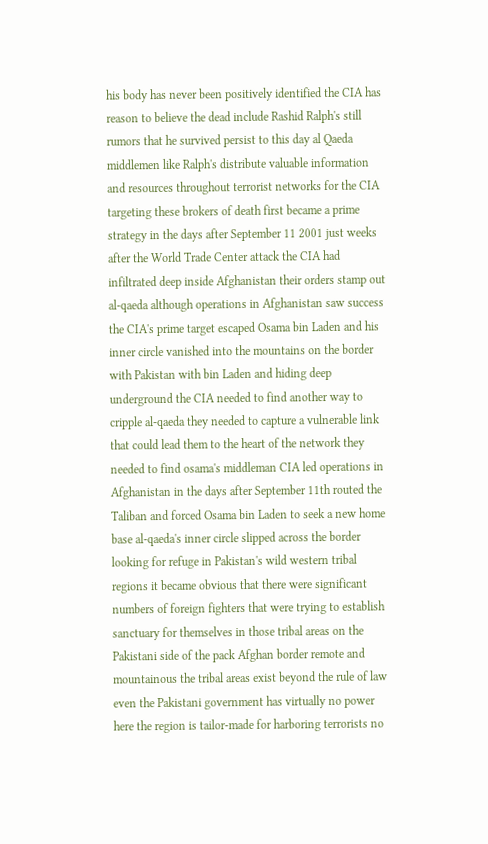his body has never been positively identified the CIA has reason to believe the dead include Rashid Ralph's still rumors that he survived persist to this day al Qaeda middlemen like Ralph's distribute valuable information and resources throughout terrorist networks for the CIA targeting these brokers of death first became a prime strategy in the days after September 11 2001 just weeks after the World Trade Center attack the CIA had infiltrated deep inside Afghanistan their orders stamp out al-qaeda although operations in Afghanistan saw success the CIA's prime target escaped Osama bin Laden and his inner circle vanished into the mountains on the border with Pakistan with bin Laden and hiding deep underground the CIA needed to find another way to cripple al-qaeda they needed to capture a vulnerable link that could lead them to the heart of the network they needed to find osama's middleman CIA led operations in Afghanistan in the days after September 11th routed the Taliban and forced Osama bin Laden to seek a new home base al-qaeda's inner circle slipped across the border looking for refuge in Pakistan's wild western tribal regions it became obvious that there were significant numbers of foreign fighters that were trying to establish sanctuary for themselves in those tribal areas on the Pakistani side of the pack Afghan border remote and mountainous the tribal areas exist beyond the rule of law even the Pakistani government has virtually no power here the region is tailor-made for harboring terrorists no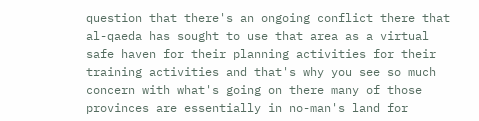question that there's an ongoing conflict there that al-qaeda has sought to use that area as a virtual safe haven for their planning activities for their training activities and that's why you see so much concern with what's going on there many of those provinces are essentially in no-man's land for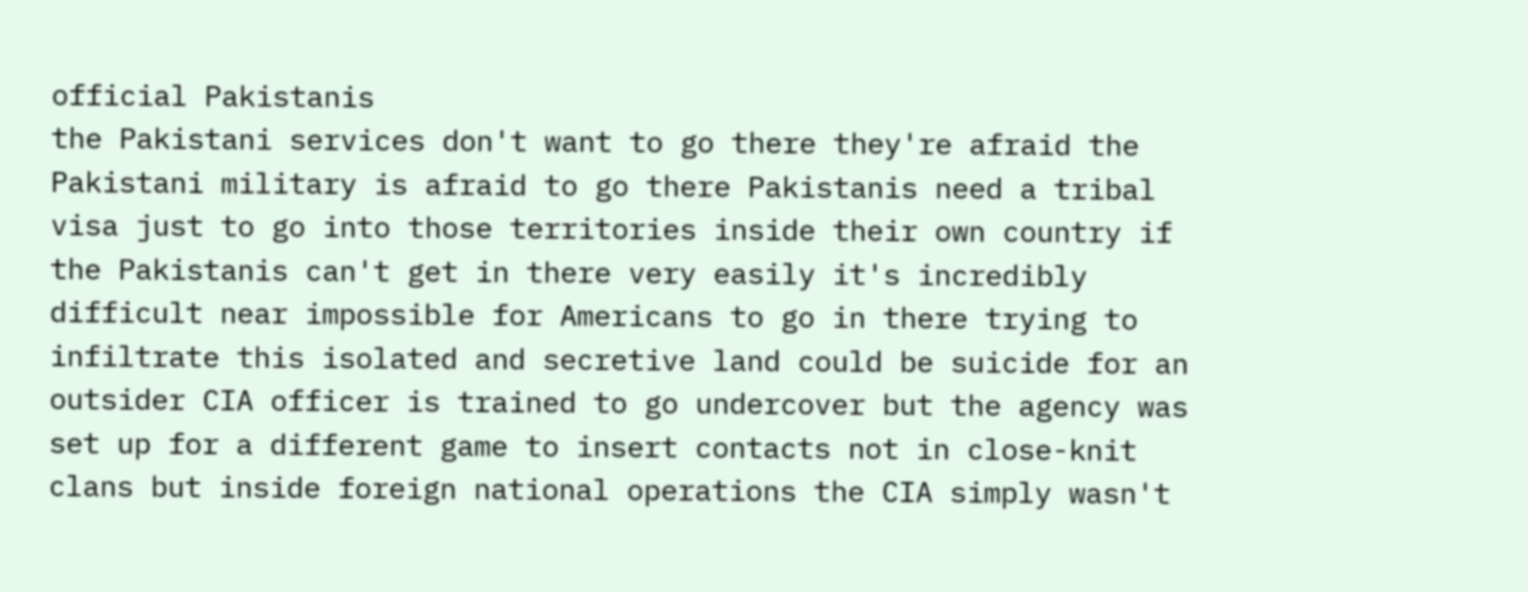official Pakistanis
the Pakistani services don't want to go there they're afraid the Pakistani military is afraid to go there Pakistanis need a tribal visa just to go into those territories inside their own country if the Pakistanis can't get in there very easily it's incredibly difficult near impossible for Americans to go in there trying to infiltrate this isolated and secretive land could be suicide for an outsider CIA officer is trained to go undercover but the agency was set up for a different game to insert contacts not in close-knit clans but inside foreign national operations the CIA simply wasn't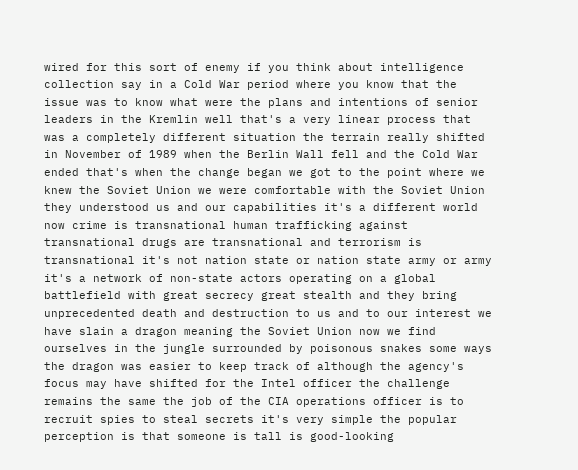wired for this sort of enemy if you think about intelligence collection say in a Cold War period where you know that the issue was to know what were the plans and intentions of senior leaders in the Kremlin well that's a very linear process that was a completely different situation the terrain really shifted in November of 1989 when the Berlin Wall fell and the Cold War ended that's when the change began we got to the point where we knew the Soviet Union we were comfortable with the Soviet Union they understood us and our capabilities it's a different world now crime is transnational human trafficking against transnational drugs are transnational and terrorism is
transnational it's not nation state or nation state army or army it's a network of non-state actors operating on a global battlefield with great secrecy great stealth and they bring unprecedented death and destruction to us and to our interest we have slain a dragon meaning the Soviet Union now we find ourselves in the jungle surrounded by poisonous snakes some ways the dragon was easier to keep track of although the agency's focus may have shifted for the Intel officer the challenge remains the same the job of the CIA operations officer is to recruit spies to steal secrets it's very simple the popular perception is that someone is tall is good-looking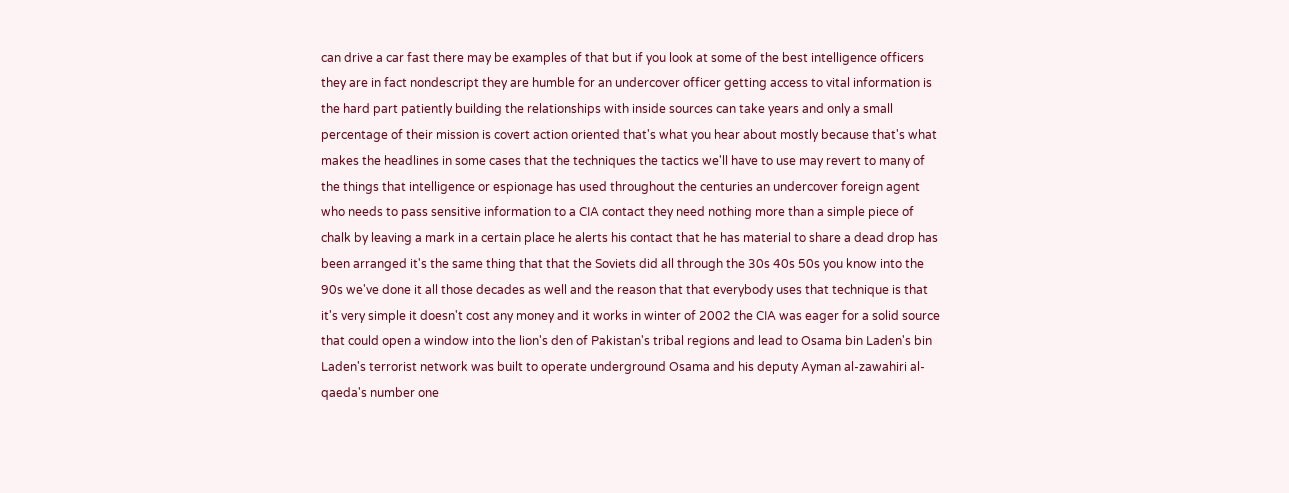can drive a car fast there may be examples of that but if you look at some of the best intelligence officers they are in fact nondescript they are humble for an undercover officer getting access to vital information is the hard part patiently building the relationships with inside sources can take years and only a small percentage of their mission is covert action oriented that's what you hear about mostly because that's what makes the headlines in some cases that the techniques the tactics we'll have to use may revert to many of the things that intelligence or espionage has used throughout the centuries an undercover foreign agent who needs to pass sensitive information to a CIA contact they need nothing more than a simple piece of chalk by leaving a mark in a certain place he alerts his contact that he has material to share a dead drop has been arranged it's the same thing that that the Soviets did all through the 30s 40s 50s you know into the 90s we've done it all those decades as well and the reason that that everybody uses that technique is that it's very simple it doesn't cost any money and it works in winter of 2002 the CIA was eager for a solid source that could open a window into the lion's den of Pakistan's tribal regions and lead to Osama bin Laden's bin Laden's terrorist network was built to operate underground Osama and his deputy Ayman al-zawahiri al-qaeda's number one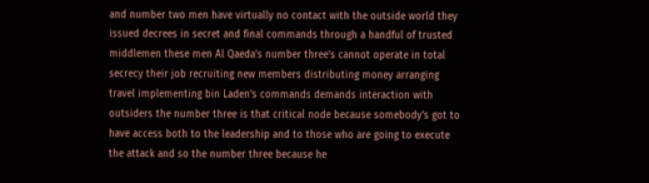and number two men have virtually no contact with the outside world they issued decrees in secret and final commands through a handful of trusted middlemen these men Al Qaeda's number three's cannot operate in total secrecy their job recruiting new members distributing money arranging travel implementing bin Laden's commands demands interaction with outsiders the number three is that critical node because somebody's got to have access both to the leadership and to those who are going to execute the attack and so the number three because he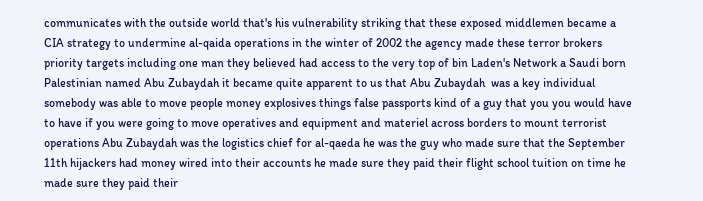communicates with the outside world that's his vulnerability striking that these exposed middlemen became a CIA strategy to undermine al-qaida operations in the winter of 2002 the agency made these terror brokers priority targets including one man they believed had access to the very top of bin Laden's Network a Saudi born Palestinian named Abu Zubaydah it became quite apparent to us that Abu Zubaydah  was a key individual somebody was able to move people money explosives things false passports kind of a guy that you you would have to have if you were going to move operatives and equipment and materiel across borders to mount terrorist operations Abu Zubaydah was the logistics chief for al-qaeda he was the guy who made sure that the September 11th hijackers had money wired into their accounts he made sure they paid their flight school tuition on time he made sure they paid their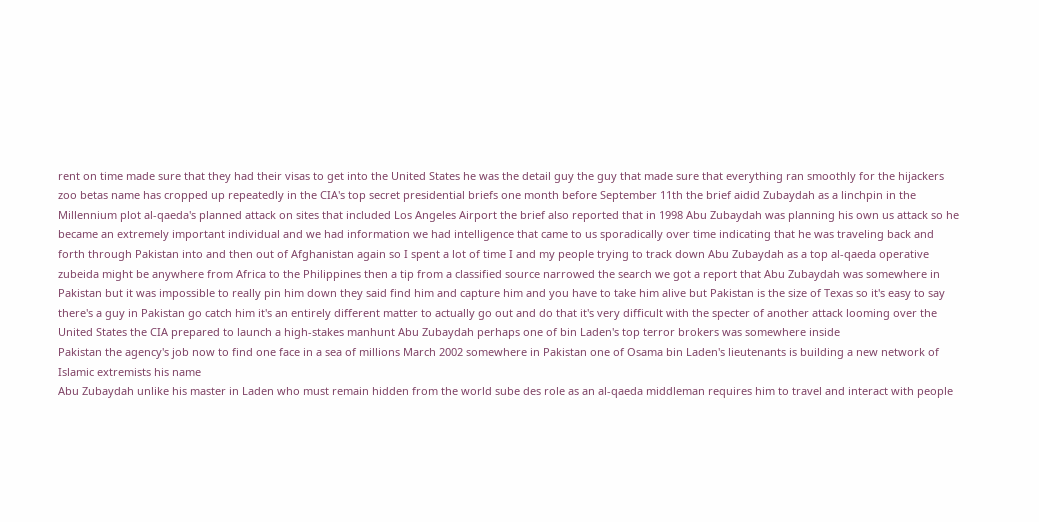rent on time made sure that they had their visas to get into the United States he was the detail guy the guy that made sure that everything ran smoothly for the hijackers zoo betas name has cropped up repeatedly in the CIA's top secret presidential briefs one month before September 11th the brief aidid Zubaydah as a linchpin in the Millennium plot al-qaeda's planned attack on sites that included Los Angeles Airport the brief also reported that in 1998 Abu Zubaydah was planning his own us attack so he became an extremely important individual and we had information we had intelligence that came to us sporadically over time indicating that he was traveling back and forth through Pakistan into and then out of Afghanistan again so I spent a lot of time I and my people trying to track down Abu Zubaydah as a top al-qaeda operative zubeida might be anywhere from Africa to the Philippines then a tip from a classified source narrowed the search we got a report that Abu Zubaydah was somewhere in Pakistan but it was impossible to really pin him down they said find him and capture him and you have to take him alive but Pakistan is the size of Texas so it's easy to say there's a guy in Pakistan go catch him it's an entirely different matter to actually go out and do that it's very difficult with the specter of another attack looming over the United States the CIA prepared to launch a high-stakes manhunt Abu Zubaydah perhaps one of bin Laden's top terror brokers was somewhere inside
Pakistan the agency's job now to find one face in a sea of millions March 2002 somewhere in Pakistan one of Osama bin Laden's lieutenants is building a new network of Islamic extremists his name
Abu Zubaydah unlike his master in Laden who must remain hidden from the world sube des role as an al-qaeda middleman requires him to travel and interact with people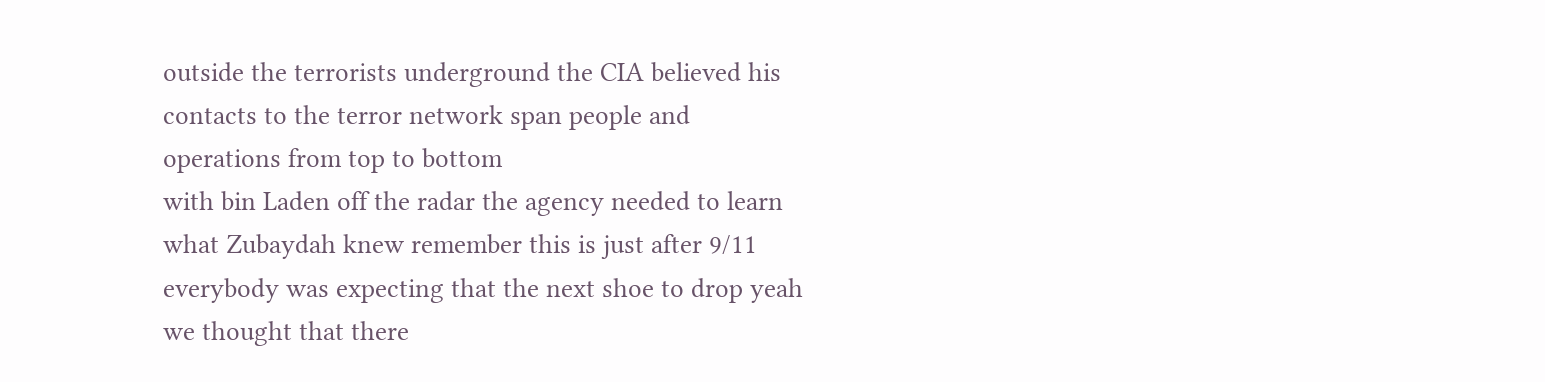outside the terrorists underground the CIA believed his contacts to the terror network span people and operations from top to bottom
with bin Laden off the radar the agency needed to learn what Zubaydah knew remember this is just after 9/11 everybody was expecting that the next shoe to drop yeah we thought that there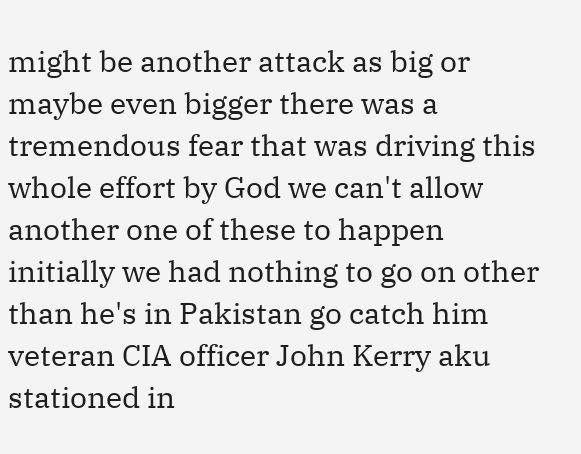might be another attack as big or maybe even bigger there was a tremendous fear that was driving this whole effort by God we can't allow another one of these to happen initially we had nothing to go on other
than he's in Pakistan go catch him veteran CIA officer John Kerry aku stationed in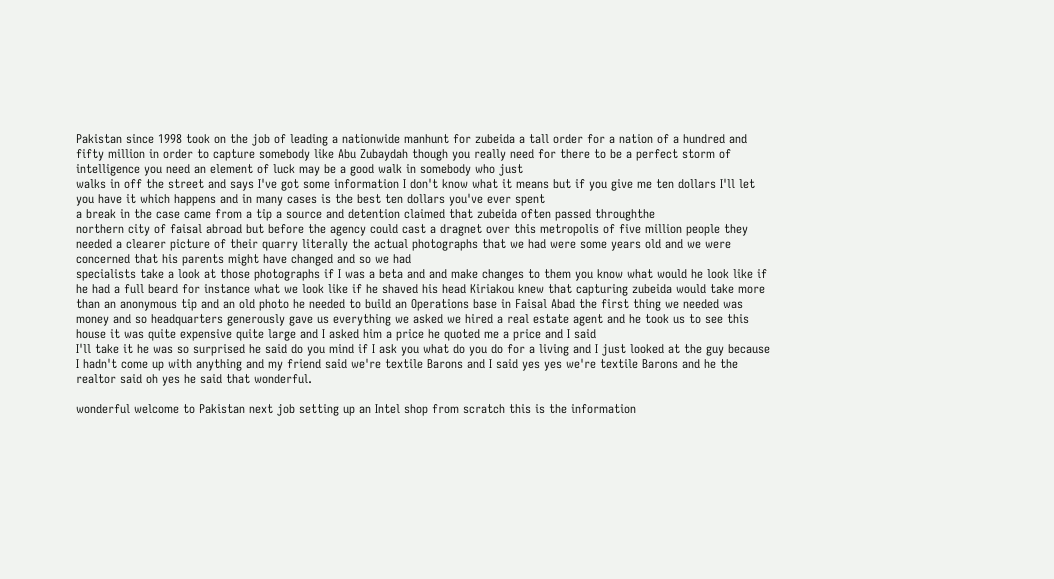Pakistan since 1998 took on the job of leading a nationwide manhunt for zubeida a tall order for a nation of a hundred and fifty million in order to capture somebody like Abu Zubaydah though you really need for there to be a perfect storm of intelligence you need an element of luck may be a good walk in somebody who just
walks in off the street and says I've got some information I don't know what it means but if you give me ten dollars I'll let you have it which happens and in many cases is the best ten dollars you've ever spent
a break in the case came from a tip a source and detention claimed that zubeida often passed throughthe
northern city of faisal abroad but before the agency could cast a dragnet over this metropolis of five million people they needed a clearer picture of their quarry literally the actual photographs that we had were some years old and we were concerned that his parents might have changed and so we had
specialists take a look at those photographs if I was a beta and and make changes to them you know what would he look like if he had a full beard for instance what we look like if he shaved his head Kiriakou knew that capturing zubeida would take more than an anonymous tip and an old photo he needed to build an Operations base in Faisal Abad the first thing we needed was money and so headquarters generously gave us everything we asked we hired a real estate agent and he took us to see this house it was quite expensive quite large and I asked him a price he quoted me a price and I said
I'll take it he was so surprised he said do you mind if I ask you what do you do for a living and I just looked at the guy because I hadn't come up with anything and my friend said we're textile Barons and I said yes yes we're textile Barons and he the realtor said oh yes he said that wonderful.

wonderful welcome to Pakistan next job setting up an Intel shop from scratch this is the information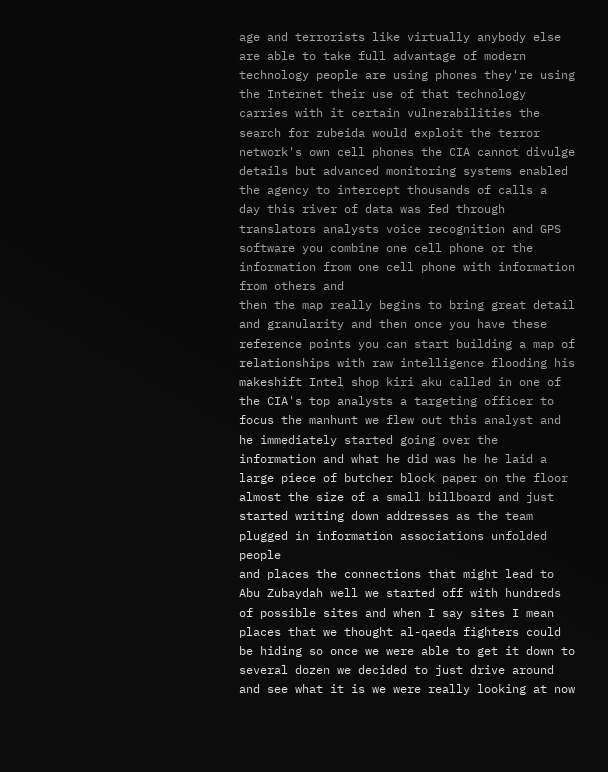age and terrorists like virtually anybody else are able to take full advantage of modern technology people are using phones they're using the Internet their use of that technology carries with it certain vulnerabilities the search for zubeida would exploit the terror network's own cell phones the CIA cannot divulge details but advanced monitoring systems enabled the agency to intercept thousands of calls a
day this river of data was fed through translators analysts voice recognition and GPS software you combine one cell phone or the information from one cell phone with information from others and
then the map really begins to bring great detail and granularity and then once you have these reference points you can start building a map of relationships with raw intelligence flooding his
makeshift Intel shop kiri aku called in one of the CIA's top analysts a targeting officer to focus the manhunt we flew out this analyst and he immediately started going over the information and what he did was he he laid a large piece of butcher block paper on the floor almost the size of a small billboard and just started writing down addresses as the team plugged in information associations unfolded people
and places the connections that might lead to Abu Zubaydah well we started off with hundreds of possible sites and when I say sites I mean places that we thought al-qaeda fighters could be hiding so once we were able to get it down to several dozen we decided to just drive around and see what it is we were really looking at now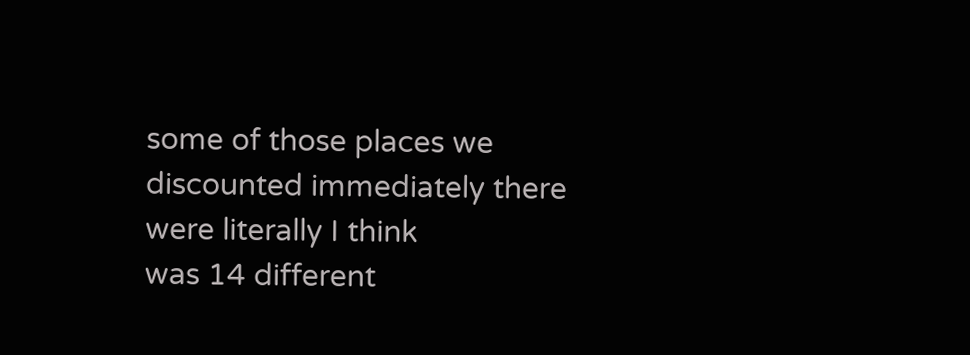some of those places we discounted immediately there were literally I think
was 14 different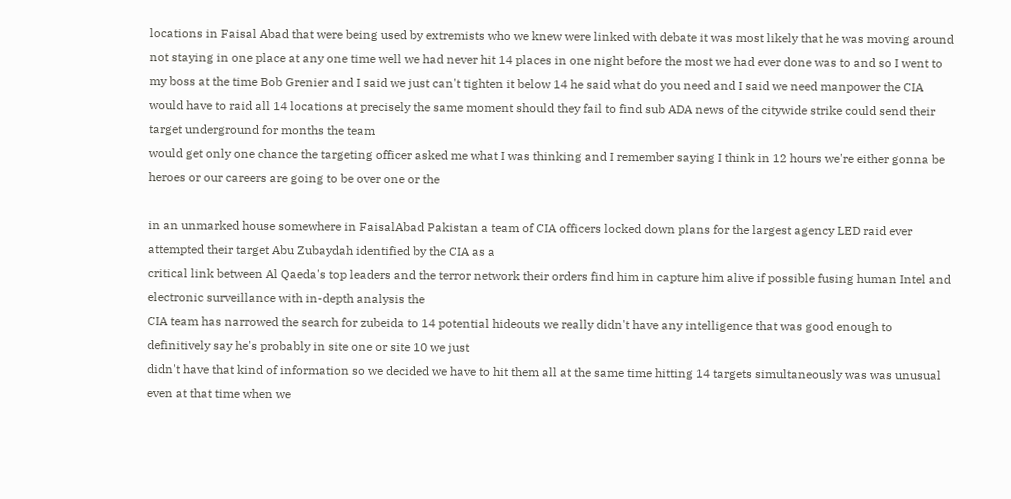locations in Faisal Abad that were being used by extremists who we knew were linked with debate it was most likely that he was moving around not staying in one place at any one time well we had never hit 14 places in one night before the most we had ever done was to and so I went to my boss at the time Bob Grenier and I said we just can't tighten it below 14 he said what do you need and I said we need manpower the CIA would have to raid all 14 locations at precisely the same moment should they fail to find sub ADA news of the citywide strike could send their target underground for months the team
would get only one chance the targeting officer asked me what I was thinking and I remember saying I think in 12 hours we're either gonna be heroes or our careers are going to be over one or the

in an unmarked house somewhere in FaisalAbad Pakistan a team of CIA officers locked down plans for the largest agency LED raid ever attempted their target Abu Zubaydah identified by the CIA as a
critical link between Al Qaeda's top leaders and the terror network their orders find him in capture him alive if possible fusing human Intel and electronic surveillance with in-depth analysis the
CIA team has narrowed the search for zubeida to 14 potential hideouts we really didn't have any intelligence that was good enough to definitively say he's probably in site one or site 10 we just
didn't have that kind of information so we decided we have to hit them all at the same time hitting 14 targets simultaneously was was unusual even at that time when we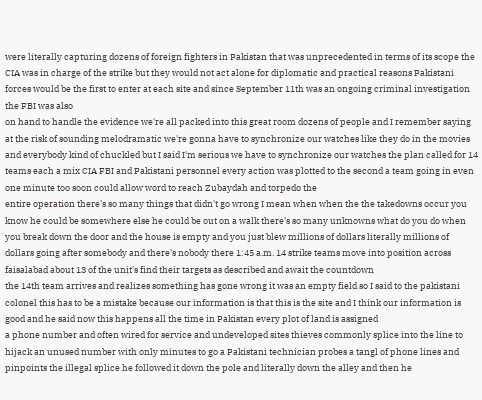were literally capturing dozens of foreign fighters in Pakistan that was unprecedented in terms of its scope the CIA was in charge of the strike but they would not act alone for diplomatic and practical reasons Pakistani forces would be the first to enter at each site and since September 11th was an ongoing criminal investigation the FBI was also
on hand to handle the evidence we're all packed into this great room dozens of people and I remember saying at the risk of sounding melodramatic we're gonna have to synchronize our watches like they do in the movies and everybody kind of chuckled but I said I'm serious we have to synchronize our watches the plan called for 14 teams each a mix CIA FBI and Pakistani personnel every action was plotted to the second a team going in even one minute too soon could allow word to reach Zubaydah and torpedo the
entire operation there's so many things that didn't go wrong I mean when when the the takedowns occur you know he could be somewhere else he could be out on a walk there's so many unknowns what do you do when you break down the door and the house is empty and you just blew millions of dollars literally millions of dollars going after somebody and there's nobody there 1:45 a.m. 14 strike teams move into position across faisalabad about 13 of the unit's find their targets as described and await the countdown
the 14th team arrives and realizes something has gone wrong it was an empty field so I said to the pakistani colonel this has to be a mistake because our information is that this is the site and I think our information is good and he said now this happens all the time in Pakistan every plot of land is assigned
a phone number and often wired for service and undeveloped sites thieves commonly splice into the line to hijack an unused number with only minutes to go a Pakistani technician probes a tangl of phone lines and pinpoints the illegal splice he followed it down the pole and literally down the alley and then he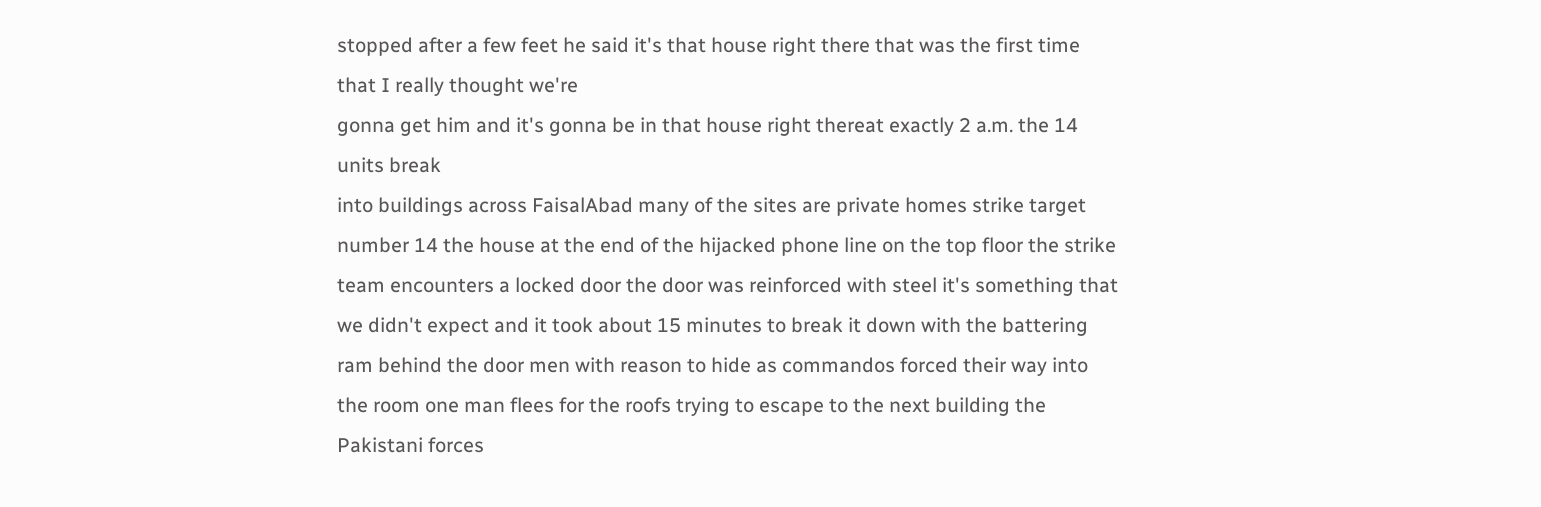stopped after a few feet he said it's that house right there that was the first time that I really thought we're
gonna get him and it's gonna be in that house right thereat exactly 2 a.m. the 14 units break
into buildings across FaisalAbad many of the sites are private homes strike target number 14 the house at the end of the hijacked phone line on the top floor the strike team encounters a locked door the door was reinforced with steel it's something that we didn't expect and it took about 15 minutes to break it down with the battering ram behind the door men with reason to hide as commandos forced their way into the room one man flees for the roofs trying to escape to the next building the Pakistani forces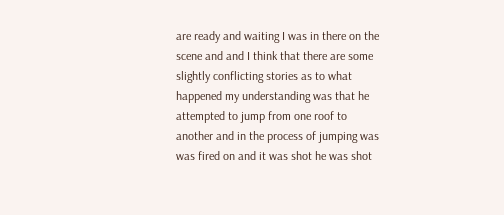are ready and waiting I was in there on the scene and and I think that there are some slightly conflicting stories as to what happened my understanding was that he attempted to jump from one roof to another and in the process of jumping was was fired on and it was shot he was shot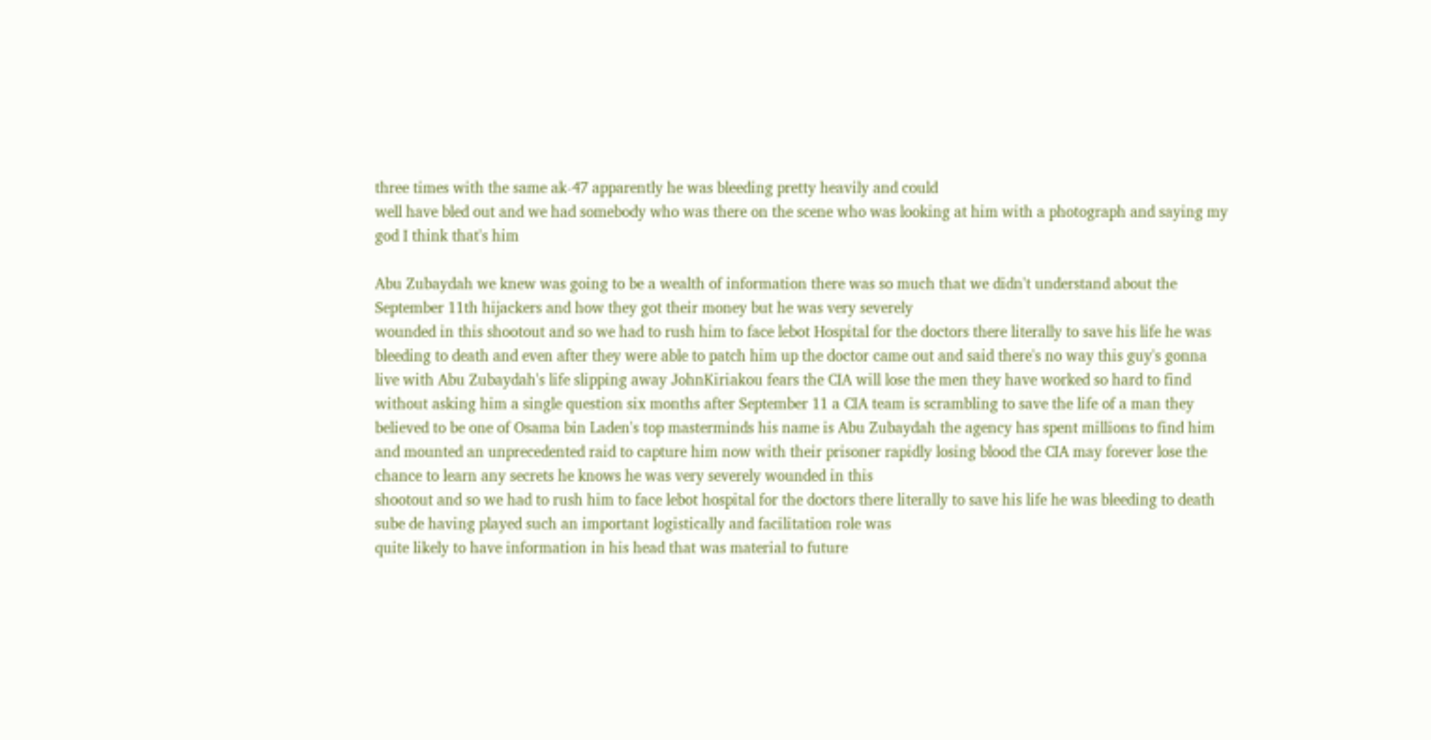three times with the same ak-47 apparently he was bleeding pretty heavily and could
well have bled out and we had somebody who was there on the scene who was looking at him with a photograph and saying my god I think that's him

Abu Zubaydah we knew was going to be a wealth of information there was so much that we didn't understand about the September 11th hijackers and how they got their money but he was very severely
wounded in this shootout and so we had to rush him to face lebot Hospital for the doctors there literally to save his life he was bleeding to death and even after they were able to patch him up the doctor came out and said there's no way this guy's gonna live with Abu Zubaydah's life slipping away JohnKiriakou fears the CIA will lose the men they have worked so hard to find without asking him a single question six months after September 11 a CIA team is scrambling to save the life of a man they believed to be one of Osama bin Laden's top masterminds his name is Abu Zubaydah the agency has spent millions to find him and mounted an unprecedented raid to capture him now with their prisoner rapidly losing blood the CIA may forever lose the chance to learn any secrets he knows he was very severely wounded in this
shootout and so we had to rush him to face lebot hospital for the doctors there literally to save his life he was bleeding to death sube de having played such an important logistically and facilitation role was
quite likely to have information in his head that was material to future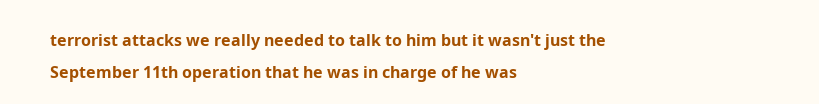terrorist attacks we really needed to talk to him but it wasn't just the September 11th operation that he was in charge of he was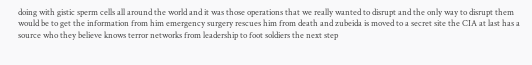doing with gistic sperm cells all around the world and it was those operations that we really wanted to disrupt and the only way to disrupt them would be to get the information from him emergency surgery rescues him from death and zubeida is moved to a secret site the CIA at last has a source who they believe knows terror networks from leadership to foot soldiers the next step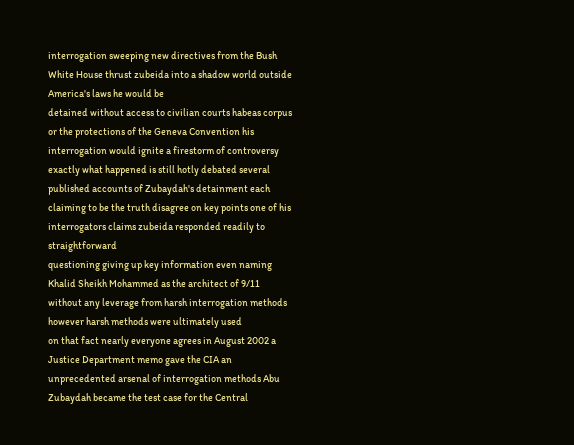interrogation sweeping new directives from the Bush White House thrust zubeida into a shadow world outside America's laws he would be
detained without access to civilian courts habeas corpus or the protections of the Geneva Convention his interrogation would ignite a firestorm of controversy exactly what happened is still hotly debated several published accounts of Zubaydah's detainment each claiming to be the truth disagree on key points one of his interrogators claims zubeida responded readily to straightforward
questioning giving up key information even naming Khalid Sheikh Mohammed as the architect of 9/11 without any leverage from harsh interrogation methods however harsh methods were ultimately used
on that fact nearly everyone agrees in August 2002 a Justice Department memo gave the CIA an unprecedented arsenal of interrogation methods Abu Zubaydah became the test case for the Central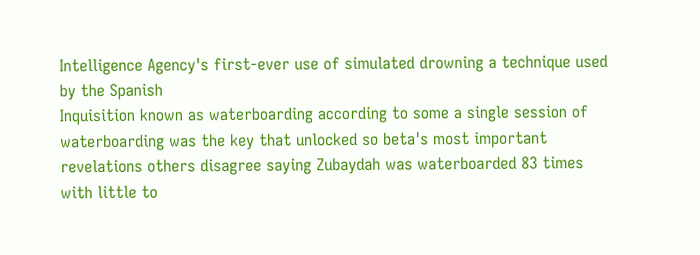Intelligence Agency's first-ever use of simulated drowning a technique used by the Spanish
Inquisition known as waterboarding according to some a single session of waterboarding was the key that unlocked so beta's most important revelations others disagree saying Zubaydah was waterboarded 83 times with little to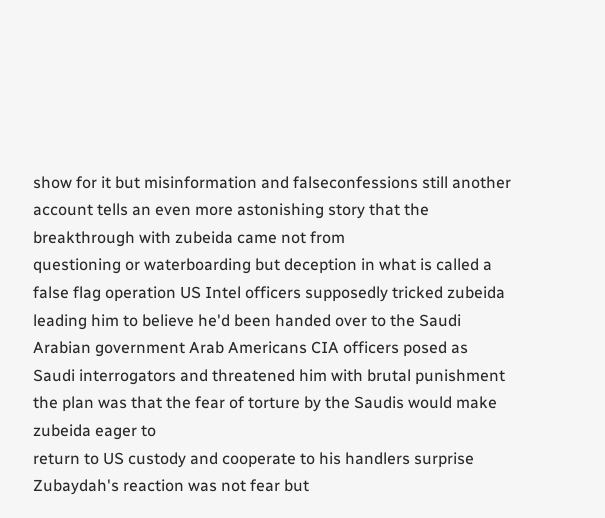show for it but misinformation and falseconfessions still another account tells an even more astonishing story that the breakthrough with zubeida came not from
questioning or waterboarding but deception in what is called a false flag operation US Intel officers supposedly tricked zubeida leading him to believe he'd been handed over to the Saudi Arabian government Arab Americans CIA officers posed as Saudi interrogators and threatened him with brutal punishment the plan was that the fear of torture by the Saudis would make zubeida eager to
return to US custody and cooperate to his handlers surprise Zubaydah's reaction was not fear but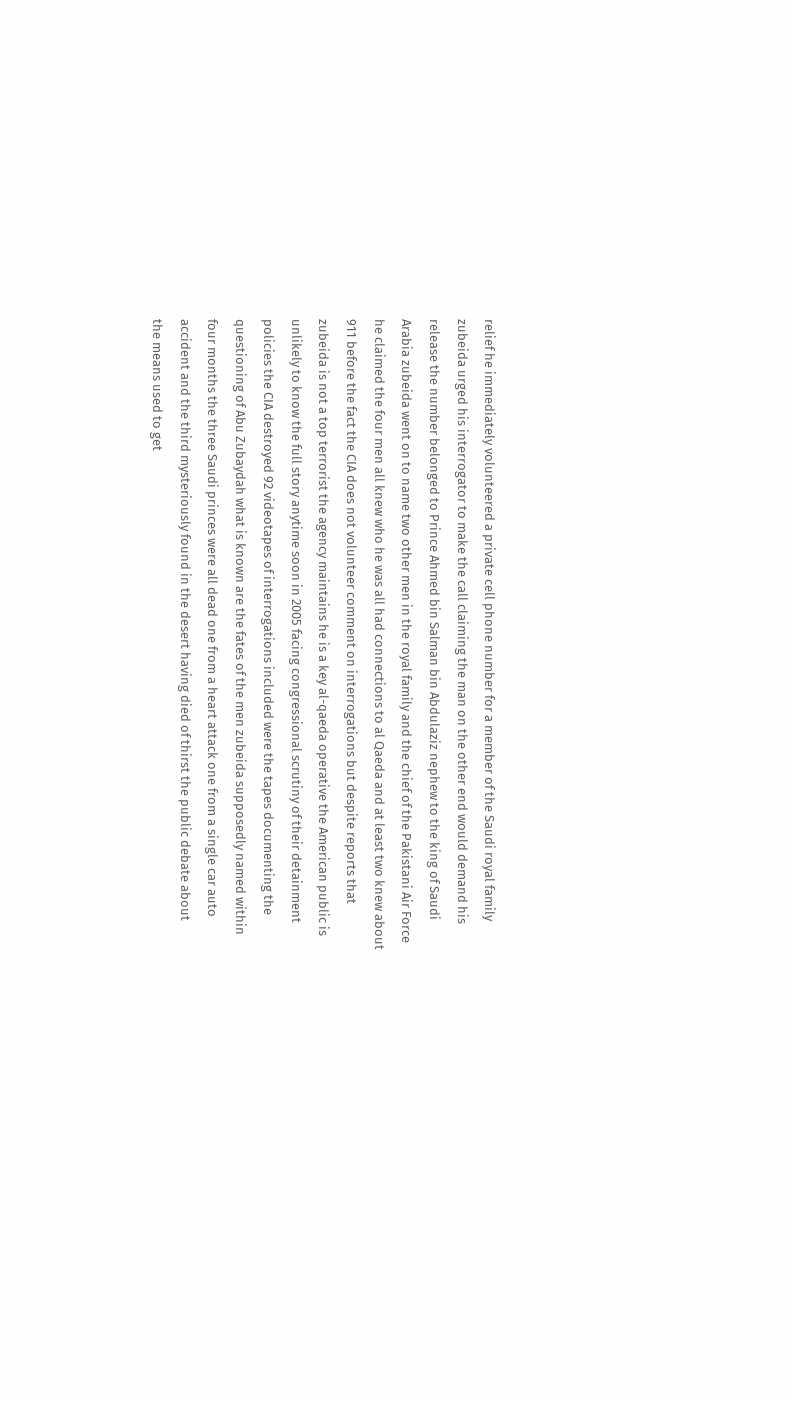relief he immediately volunteered a private cell phone number for a member of the Saudi royal family zubeida urged his interrogator to make the call claiming the man on the other end would demand his release the number belonged to Prince Ahmed bin Salman bin Abdulaziz nephew to the king of Saudi Arabia zubeida went on to name two other men in the royal family and the chief of the Pakistani Air Force he claimed the four men all knew who he was all had connections to al Qaeda and at least two knew about 911 before the fact the CIA does not volunteer comment on interrogations but despite reports that
zubeida is not a top terrorist the agency maintains he is a key al-qaeda operative the American public is
unlikely to know the full story anytime soon in 2005 facing congressional scrutiny of their detainment policies the CIA destroyed 92 videotapes of interrogations included were the tapes documenting the questioning of Abu Zubaydah what is known are the fates of the men zubeida supposedly named within four months the three Saudi princes were all dead one from a heart attack one from a single car auto accident and the third mysteriously found in the desert having died of thirst the public debate about
the means used to get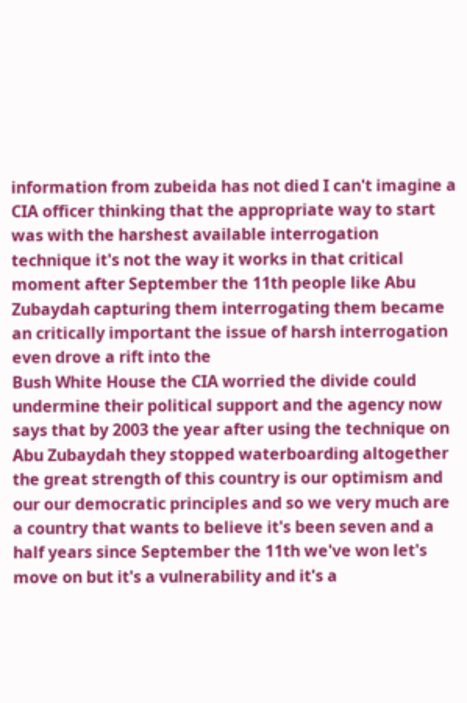information from zubeida has not died I can't imagine a CIA officer thinking that the appropriate way to start was with the harshest available interrogation technique it's not the way it works in that critical moment after September the 11th people like Abu Zubaydah capturing them interrogating them became an critically important the issue of harsh interrogation even drove a rift into the
Bush White House the CIA worried the divide could undermine their political support and the agency now says that by 2003 the year after using the technique on Abu Zubaydah they stopped waterboarding altogether the great strength of this country is our optimism and our our democratic principles and so we very much are a country that wants to believe it's been seven and a half years since September the 11th we've won let's move on but it's a vulnerability and it's a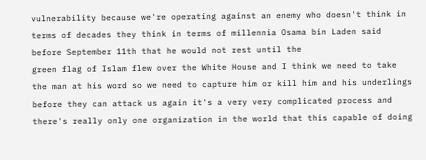vulnerability because we're operating against an enemy who doesn't think in terms of decades they think in terms of millennia Osama bin Laden said before September 11th that he would not rest until the
green flag of Islam flew over the White House and I think we need to take the man at his word so we need to capture him or kill him and his underlings before they can attack us again it's a very very complicated process and there's really only one organization in the world that this capable of doing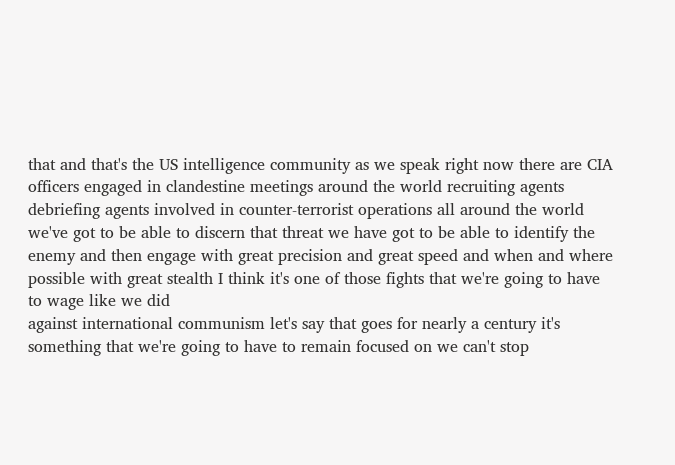that and that's the US intelligence community as we speak right now there are CIA officers engaged in clandestine meetings around the world recruiting agents debriefing agents involved in counter-terrorist operations all around the world we've got to be able to discern that threat we have got to be able to identify the enemy and then engage with great precision and great speed and when and where possible with great stealth I think it's one of those fights that we're going to have to wage like we did
against international communism let's say that goes for nearly a century it's something that we're going to have to remain focused on we can't stop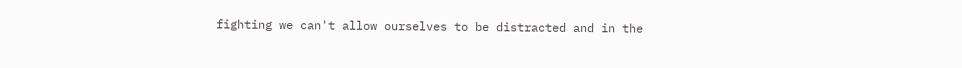fighting we can't allow ourselves to be distracted and in the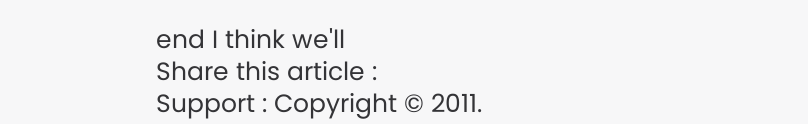end I think we'll
Share this article :
Support : Copyright © 2011.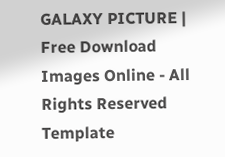GALAXY PICTURE | Free Download Images Online - All Rights Reserved
Template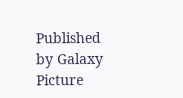Published by Galaxy Picture